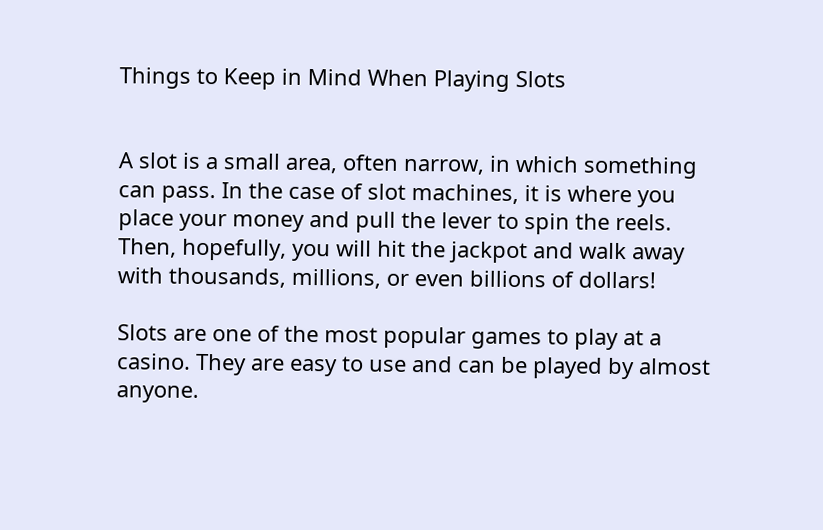Things to Keep in Mind When Playing Slots


A slot is a small area, often narrow, in which something can pass. In the case of slot machines, it is where you place your money and pull the lever to spin the reels. Then, hopefully, you will hit the jackpot and walk away with thousands, millions, or even billions of dollars!

Slots are one of the most popular games to play at a casino. They are easy to use and can be played by almost anyone.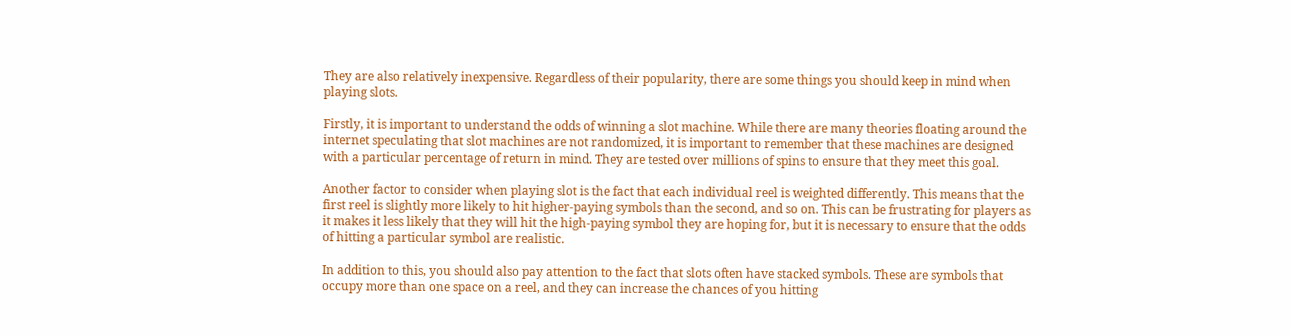They are also relatively inexpensive. Regardless of their popularity, there are some things you should keep in mind when playing slots.

Firstly, it is important to understand the odds of winning a slot machine. While there are many theories floating around the internet speculating that slot machines are not randomized, it is important to remember that these machines are designed with a particular percentage of return in mind. They are tested over millions of spins to ensure that they meet this goal.

Another factor to consider when playing slot is the fact that each individual reel is weighted differently. This means that the first reel is slightly more likely to hit higher-paying symbols than the second, and so on. This can be frustrating for players as it makes it less likely that they will hit the high-paying symbol they are hoping for, but it is necessary to ensure that the odds of hitting a particular symbol are realistic.

In addition to this, you should also pay attention to the fact that slots often have stacked symbols. These are symbols that occupy more than one space on a reel, and they can increase the chances of you hitting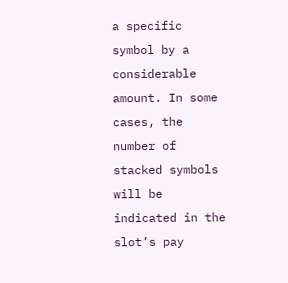a specific symbol by a considerable amount. In some cases, the number of stacked symbols will be indicated in the slot’s pay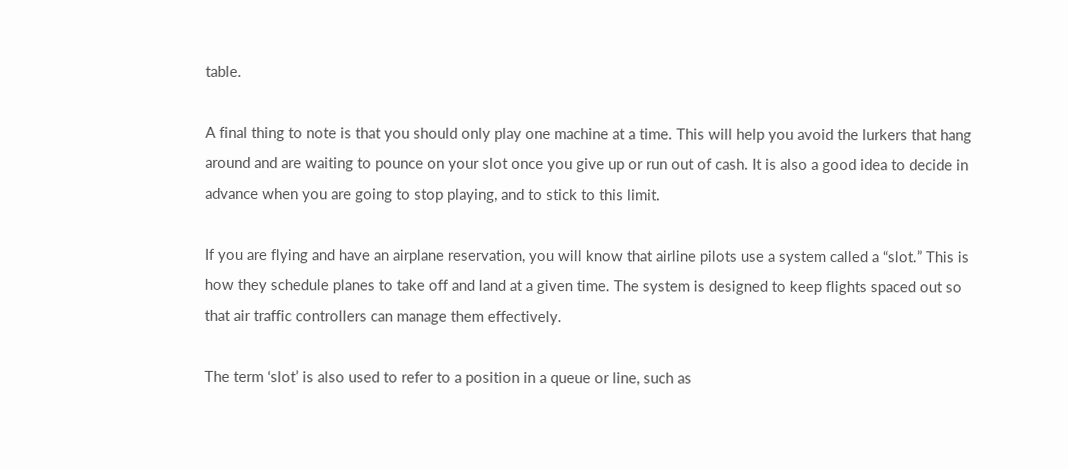table.

A final thing to note is that you should only play one machine at a time. This will help you avoid the lurkers that hang around and are waiting to pounce on your slot once you give up or run out of cash. It is also a good idea to decide in advance when you are going to stop playing, and to stick to this limit.

If you are flying and have an airplane reservation, you will know that airline pilots use a system called a “slot.” This is how they schedule planes to take off and land at a given time. The system is designed to keep flights spaced out so that air traffic controllers can manage them effectively.

The term ‘slot’ is also used to refer to a position in a queue or line, such as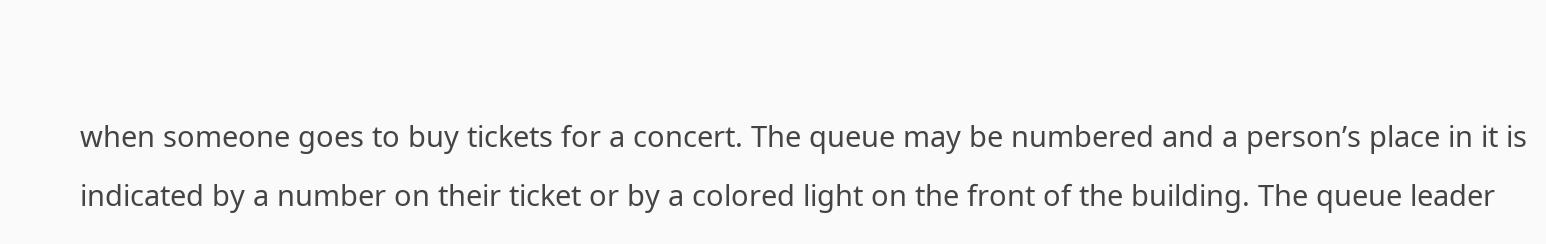when someone goes to buy tickets for a concert. The queue may be numbered and a person’s place in it is indicated by a number on their ticket or by a colored light on the front of the building. The queue leader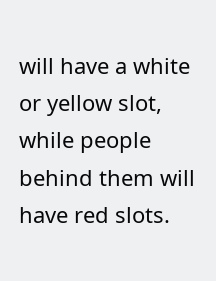will have a white or yellow slot, while people behind them will have red slots.